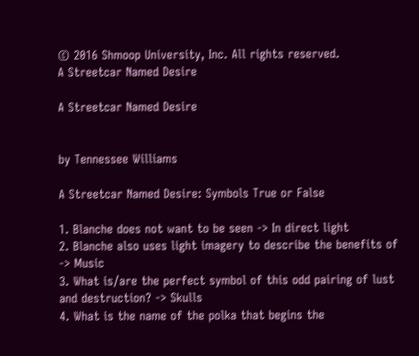© 2016 Shmoop University, Inc. All rights reserved.
A Streetcar Named Desire

A Streetcar Named Desire


by Tennessee Williams

A Streetcar Named Desire: Symbols True or False

1. Blanche does not want to be seen -> In direct light
2. Blanche also uses light imagery to describe the benefits of -> Music
3. What is/are the perfect symbol of this odd pairing of lust and destruction? -> Skulls
4. What is the name of the polka that begins the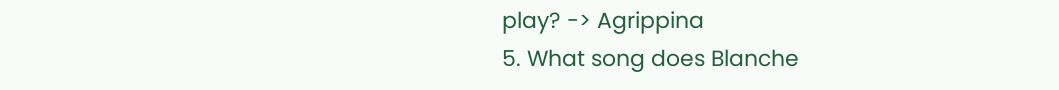play? -> Agrippina
5. What song does Blanche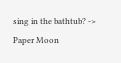sing in the bathtub? -> Paper Moon